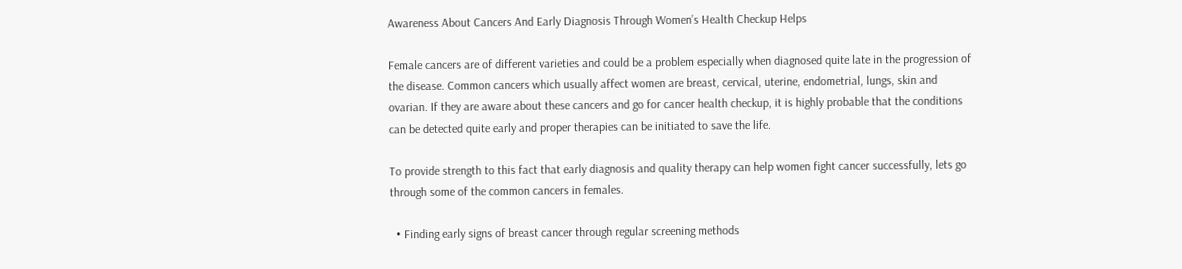Awareness About Cancers And Early Diagnosis Through Women’s Health Checkup Helps

Female cancers are of different varieties and could be a problem especially when diagnosed quite late in the progression of the disease. Common cancers which usually affect women are breast, cervical, uterine, endometrial, lungs, skin and ovarian. If they are aware about these cancers and go for cancer health checkup, it is highly probable that the conditions can be detected quite early and proper therapies can be initiated to save the life.

To provide strength to this fact that early diagnosis and quality therapy can help women fight cancer successfully, lets go through some of the common cancers in females.

  • Finding early signs of breast cancer through regular screening methods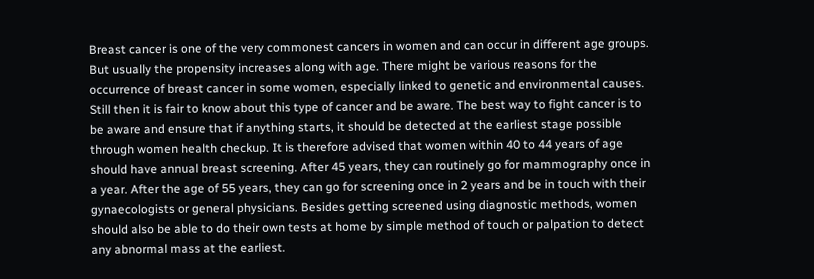Breast cancer is one of the very commonest cancers in women and can occur in different age groups. But usually the propensity increases along with age. There might be various reasons for the occurrence of breast cancer in some women, especially linked to genetic and environmental causes. Still then it is fair to know about this type of cancer and be aware. The best way to fight cancer is to be aware and ensure that if anything starts, it should be detected at the earliest stage possible through women health checkup. It is therefore advised that women within 40 to 44 years of age should have annual breast screening. After 45 years, they can routinely go for mammography once in a year. After the age of 55 years, they can go for screening once in 2 years and be in touch with their gynaecologists or general physicians. Besides getting screened using diagnostic methods, women should also be able to do their own tests at home by simple method of touch or palpation to detect any abnormal mass at the earliest.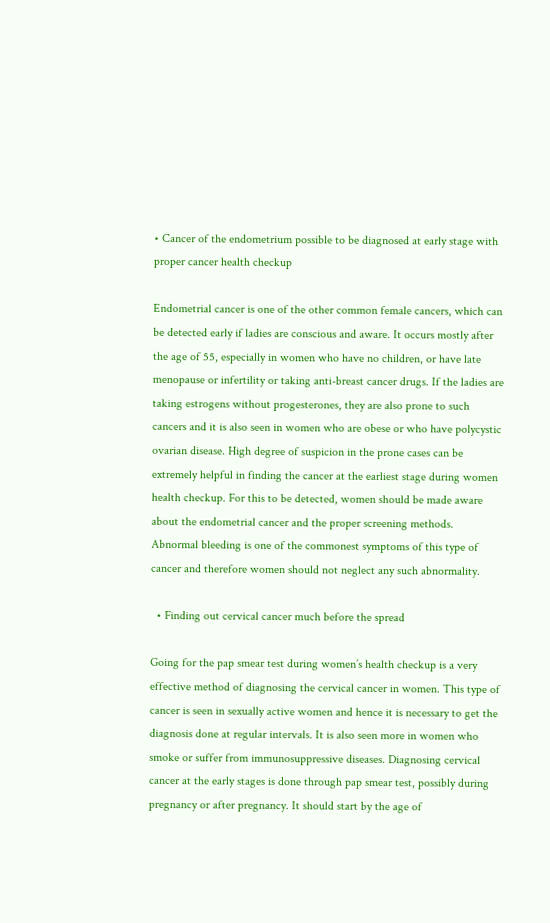• Cancer of the endometrium possible to be diagnosed at early stage with proper cancer health checkup

Endometrial cancer is one of the other common female cancers, which can be detected early if ladies are conscious and aware. It occurs mostly after the age of 55, especially in women who have no children, or have late menopause or infertility or taking anti-breast cancer drugs. If the ladies are taking estrogens without progesterones, they are also prone to such cancers and it is also seen in women who are obese or who have polycystic ovarian disease. High degree of suspicion in the prone cases can be extremely helpful in finding the cancer at the earliest stage during women health checkup. For this to be detected, women should be made aware about the endometrial cancer and the proper screening methods. Abnormal bleeding is one of the commonest symptoms of this type of cancer and therefore women should not neglect any such abnormality.

  • Finding out cervical cancer much before the spread

Going for the pap smear test during women’s health checkup is a very effective method of diagnosing the cervical cancer in women. This type of cancer is seen in sexually active women and hence it is necessary to get the diagnosis done at regular intervals. It is also seen more in women who smoke or suffer from immunosuppressive diseases. Diagnosing cervical cancer at the early stages is done through pap smear test, possibly during pregnancy or after pregnancy. It should start by the age of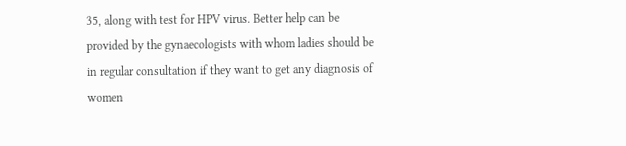35, along with test for HPV virus. Better help can be provided by the gynaecologists with whom ladies should be in regular consultation if they want to get any diagnosis of women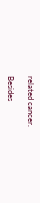related cancer.

Besides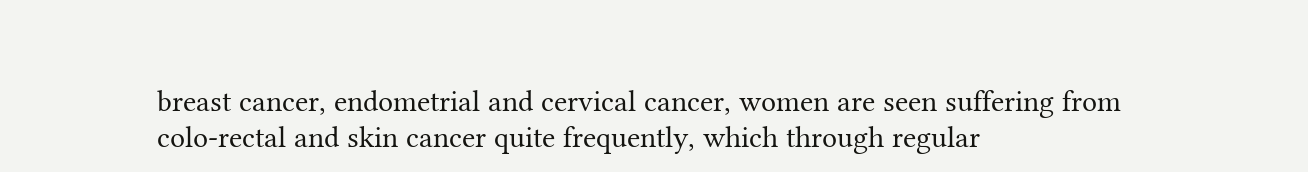breast cancer, endometrial and cervical cancer, women are seen suffering from colo-rectal and skin cancer quite frequently, which through regular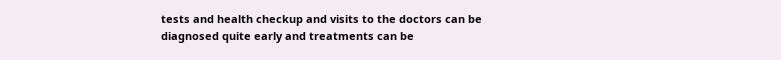tests and health checkup and visits to the doctors can be diagnosed quite early and treatments can be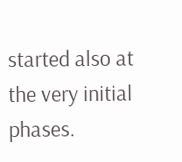started also at the very initial phases.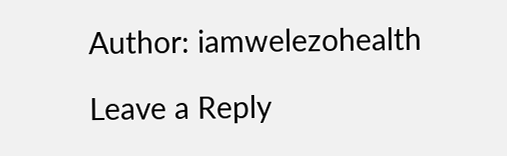Author: iamwelezohealth

Leave a Reply